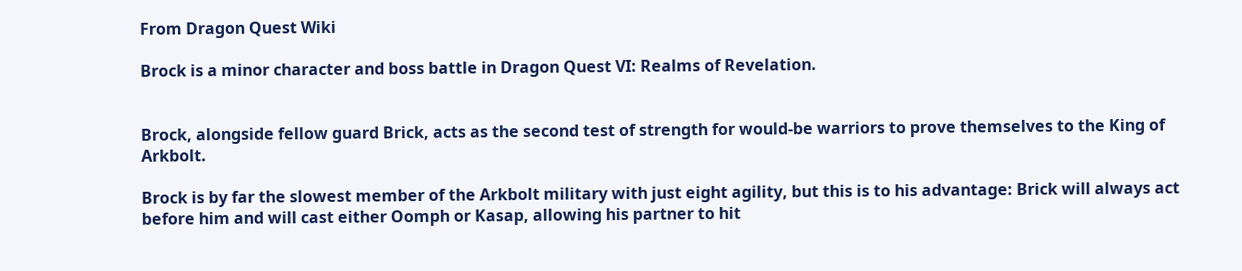From Dragon Quest Wiki

Brock is a minor character and boss battle in Dragon Quest VI: Realms of Revelation.


Brock, alongside fellow guard Brick, acts as the second test of strength for would-be warriors to prove themselves to the King of Arkbolt.

Brock is by far the slowest member of the Arkbolt military with just eight agility, but this is to his advantage: Brick will always act before him and will cast either Oomph or Kasap, allowing his partner to hit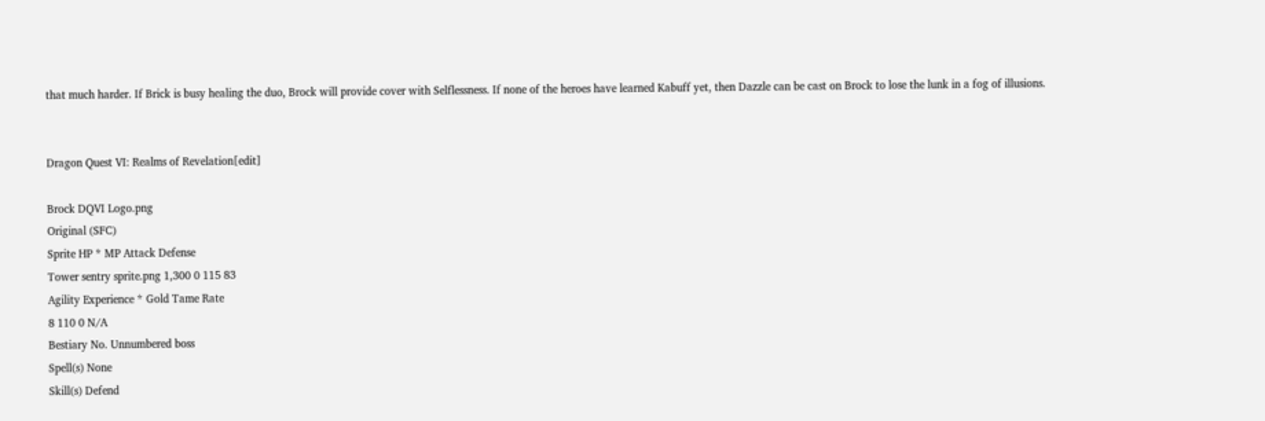that much harder. If Brick is busy healing the duo, Brock will provide cover with Selflessness. If none of the heroes have learned Kabuff yet, then Dazzle can be cast on Brock to lose the lunk in a fog of illusions.


Dragon Quest VI: Realms of Revelation[edit]

Brock DQVI Logo.png
Original (SFC)
Sprite HP * MP Attack Defense
Tower sentry sprite.png 1,300 0 115 83
Agility Experience * Gold Tame Rate
8 110 0 N/A
Bestiary No. Unnumbered boss
Spell(s) None
Skill(s) Defend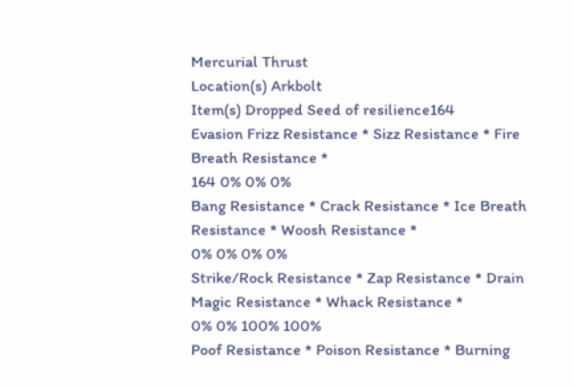Mercurial Thrust
Location(s) Arkbolt
Item(s) Dropped Seed of resilience164
Evasion Frizz Resistance * Sizz Resistance * Fire Breath Resistance *
164 0% 0% 0%
Bang Resistance * Crack Resistance * Ice Breath Resistance * Woosh Resistance *
0% 0% 0% 0%
Strike/Rock Resistance * Zap Resistance * Drain Magic Resistance * Whack Resistance *
0% 0% 100% 100%
Poof Resistance * Poison Resistance * Burning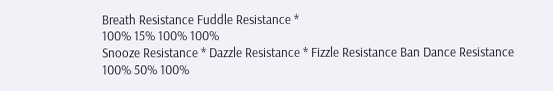Breath Resistance Fuddle Resistance *
100% 15% 100% 100%
Snooze Resistance * Dazzle Resistance * Fizzle Resistance Ban Dance Resistance
100% 50% 100%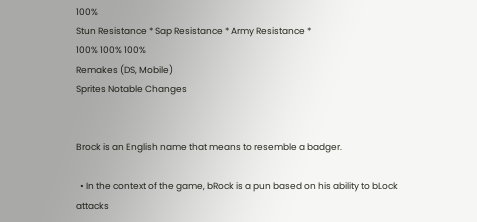100%
Stun Resistance * Sap Resistance * Army Resistance *
100% 100% 100%
Remakes (DS, Mobile)
Sprites Notable Changes


Brock is an English name that means to resemble a badger.

  • In the context of the game, bRock is a pun based on his ability to bLock attacks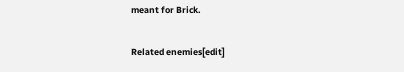meant for Brick.

Related enemies[edit]